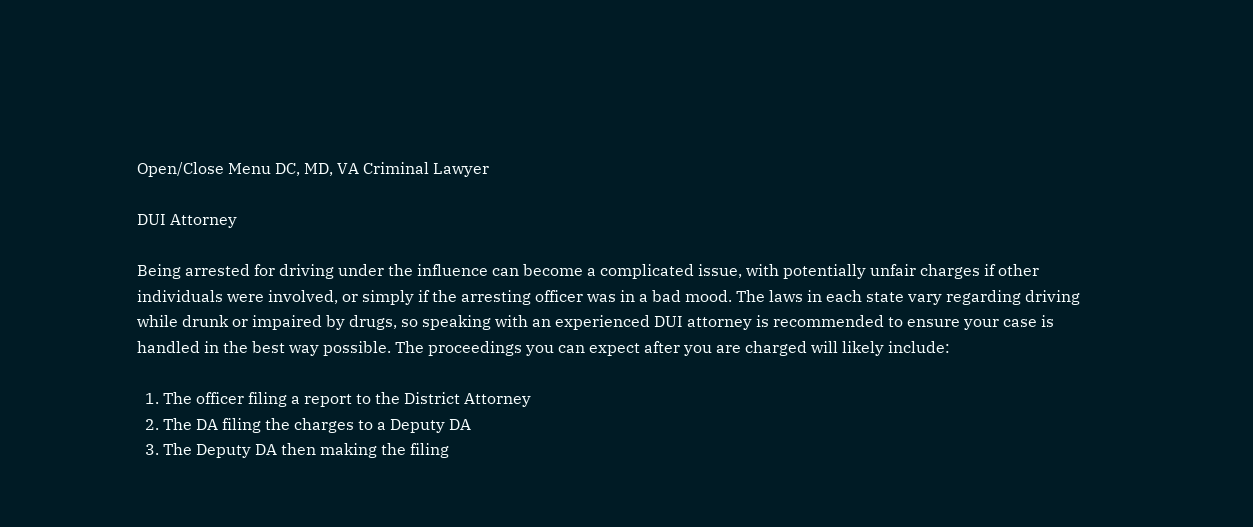Open/Close Menu DC, MD, VA Criminal Lawyer

DUI Attorney

Being arrested for driving under the influence can become a complicated issue, with potentially unfair charges if other individuals were involved, or simply if the arresting officer was in a bad mood. The laws in each state vary regarding driving while drunk or impaired by drugs, so speaking with an experienced DUI attorney is recommended to ensure your case is handled in the best way possible. The proceedings you can expect after you are charged will likely include:

  1. The officer filing a report to the District Attorney
  2. The DA filing the charges to a Deputy DA
  3. The Deputy DA then making the filing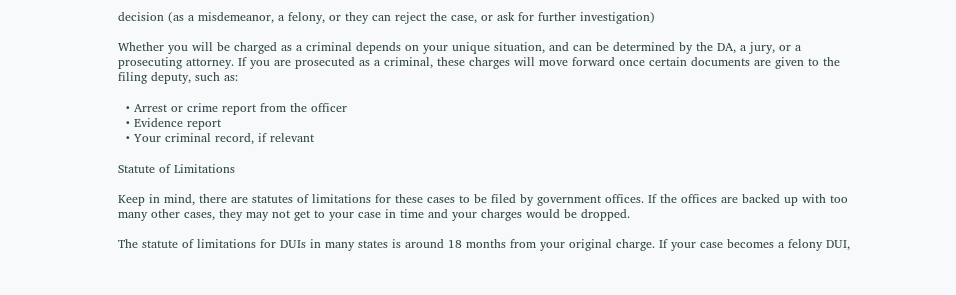decision (as a misdemeanor, a felony, or they can reject the case, or ask for further investigation)

Whether you will be charged as a criminal depends on your unique situation, and can be determined by the DA, a jury, or a prosecuting attorney. If you are prosecuted as a criminal, these charges will move forward once certain documents are given to the filing deputy, such as:

  • Arrest or crime report from the officer
  • Evidence report
  • Your criminal record, if relevant

Statute of Limitations

Keep in mind, there are statutes of limitations for these cases to be filed by government offices. If the offices are backed up with too many other cases, they may not get to your case in time and your charges would be dropped.

The statute of limitations for DUIs in many states is around 18 months from your original charge. If your case becomes a felony DUI,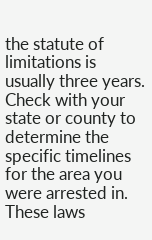the statute of limitations is usually three years. Check with your state or county to determine the specific timelines for the area you were arrested in. These laws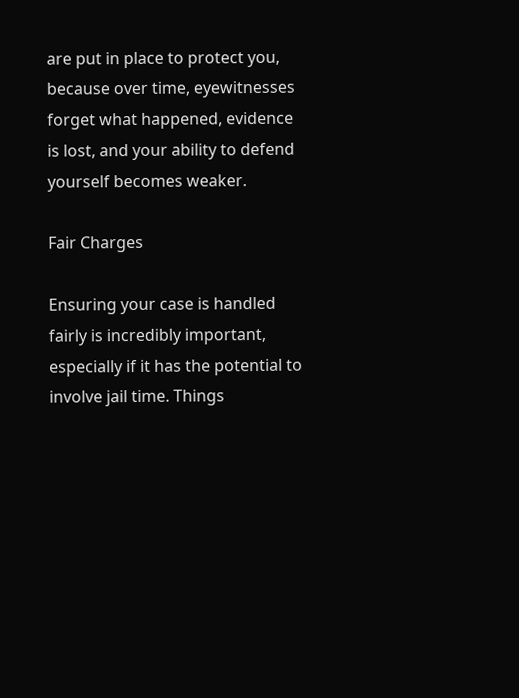are put in place to protect you, because over time, eyewitnesses forget what happened, evidence is lost, and your ability to defend yourself becomes weaker.

Fair Charges

Ensuring your case is handled fairly is incredibly important, especially if it has the potential to involve jail time. Things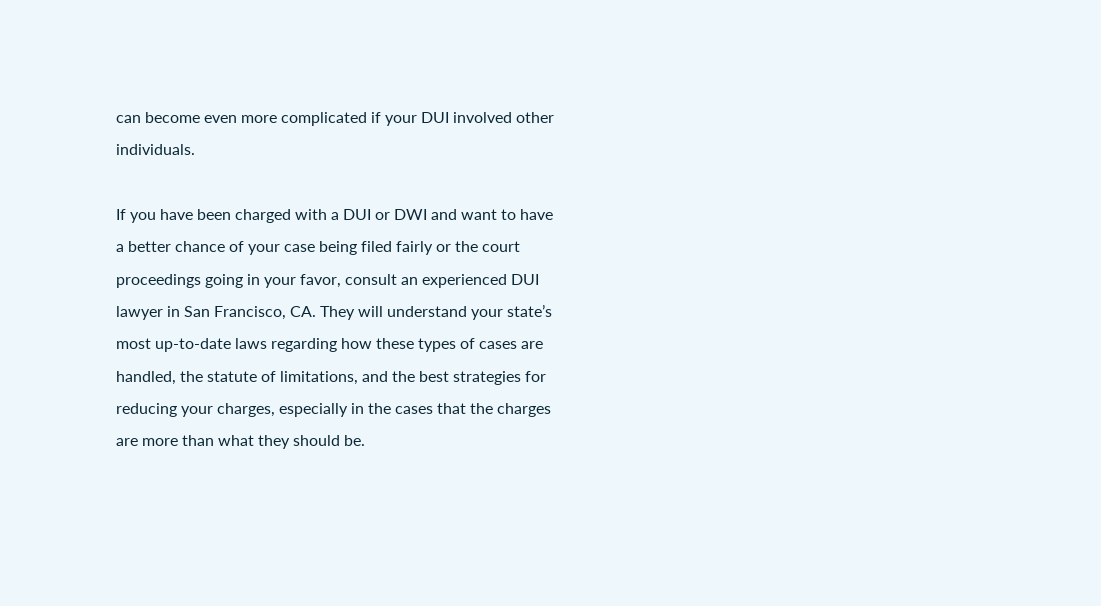can become even more complicated if your DUI involved other individuals.

If you have been charged with a DUI or DWI and want to have a better chance of your case being filed fairly or the court proceedings going in your favor, consult an experienced DUI lawyer in San Francisco, CA. They will understand your state’s most up-to-date laws regarding how these types of cases are handled, the statute of limitations, and the best strategies for reducing your charges, especially in the cases that the charges are more than what they should be.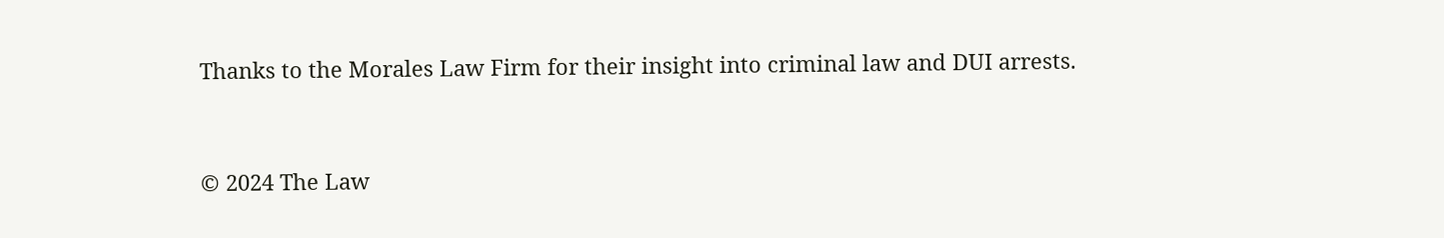Thanks to the Morales Law Firm for their insight into criminal law and DUI arrests.


© 2024 The Law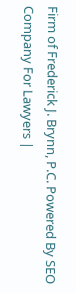Firm of Frederick J. Brynn, P.C. Powered By SEO Company For Lawyers |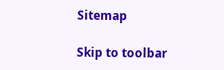Sitemap

Skip to toolbar